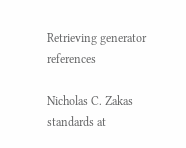Retrieving generator references

Nicholas C. Zakas standards at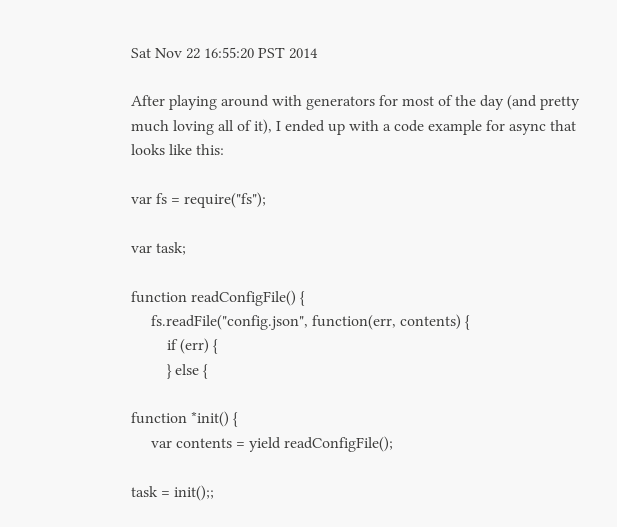Sat Nov 22 16:55:20 PST 2014

After playing around with generators for most of the day (and pretty
much loving all of it), I ended up with a code example for async that
looks like this:

var fs = require("fs");

var task;

function readConfigFile() {
     fs.readFile("config.json", function(err, contents) {
         if (err) {
         } else {

function *init() {
     var contents = yield readConfigFile();

task = init();;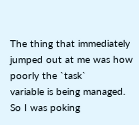The thing that immediately jumped out at me was how poorly the `task`
variable is being managed. So I was poking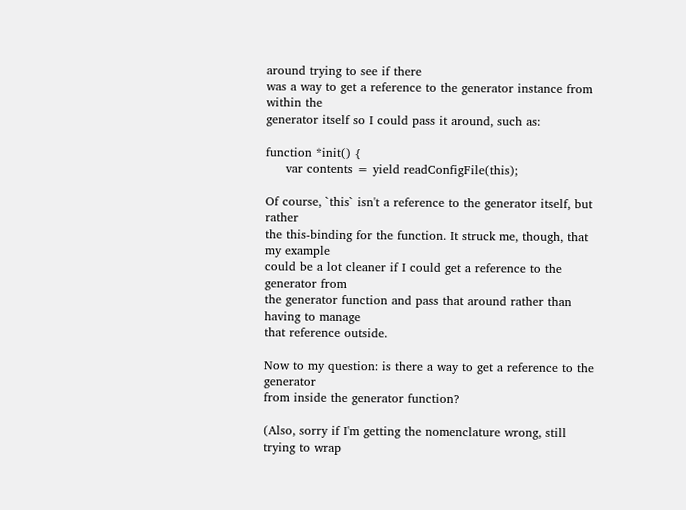around trying to see if there
was a way to get a reference to the generator instance from within the
generator itself so I could pass it around, such as:

function *init() {
     var contents = yield readConfigFile(this);

Of course, `this` isn't a reference to the generator itself, but rather
the this-binding for the function. It struck me, though, that my example
could be a lot cleaner if I could get a reference to the generator from
the generator function and pass that around rather than having to manage
that reference outside.

Now to my question: is there a way to get a reference to the generator
from inside the generator function?

(Also, sorry if I'm getting the nomenclature wrong, still trying to wrap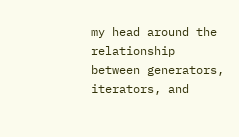my head around the relationship between generators, iterators, and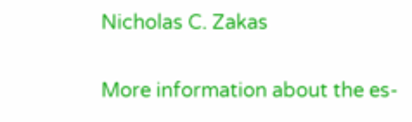Nicholas C. Zakas

More information about the es-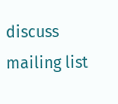discuss mailing list